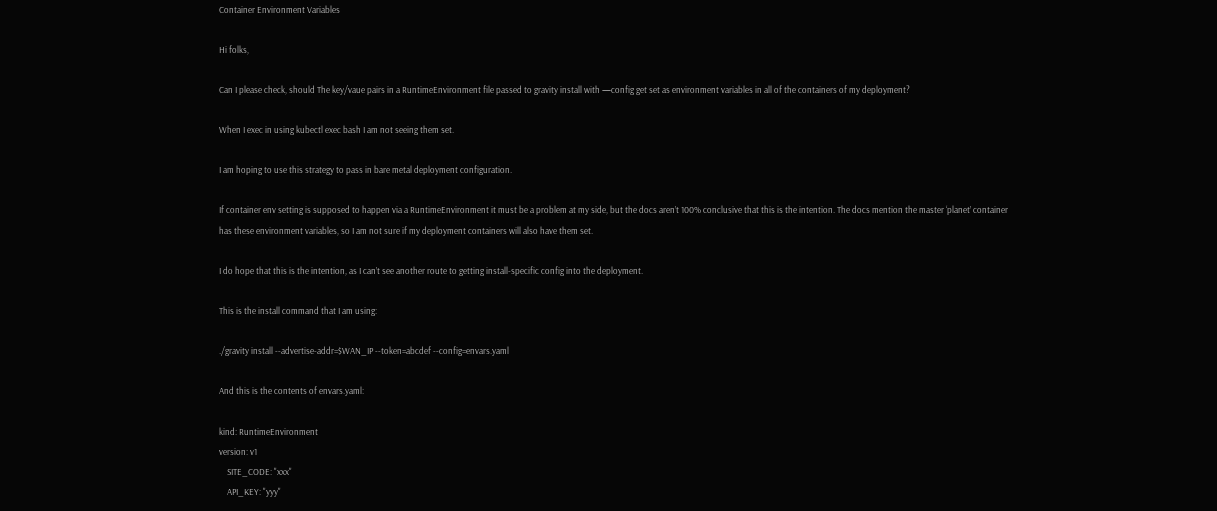Container Environment Variables

Hi folks,

Can I please check, should The key/vaue pairs in a RuntimeEnvironment file passed to gravity install with —config get set as environment variables in all of the containers of my deployment?

When I exec in using kubectl exec bash I am not seeing them set.

I am hoping to use this strategy to pass in bare metal deployment configuration.

If container env setting is supposed to happen via a RuntimeEnvironment it must be a problem at my side, but the docs aren’t 100% conclusive that this is the intention. The docs mention the master ‘planet’ container has these environment variables, so I am not sure if my deployment containers will also have them set.

I do hope that this is the intention, as I can’t see another route to getting install-specific config into the deployment.

This is the install command that I am using:

./gravity install --advertise-addr=$WAN_IP --token=abcdef --config=envars.yaml

And this is the contents of envars.yaml:

kind: RuntimeEnvironment
version: v1
    SITE_CODE: "xxx"
    API_KEY: "yyy"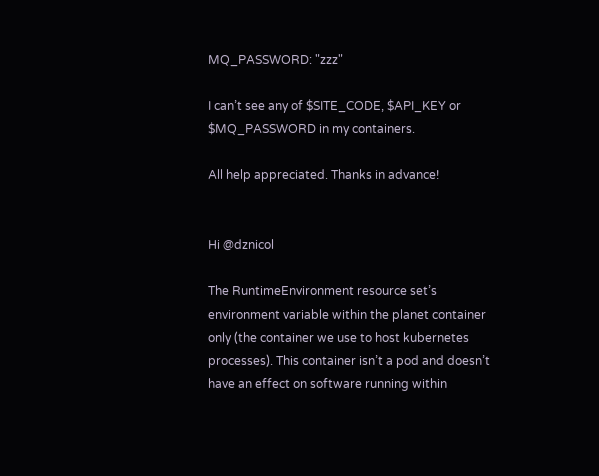MQ_PASSWORD: "zzz"

I can’t see any of $SITE_CODE, $API_KEY or $MQ_PASSWORD in my containers.

All help appreciated. Thanks in advance!


Hi @dznicol

The RuntimeEnvironment resource set’s environment variable within the planet container only (the container we use to host kubernetes processes). This container isn’t a pod and doesn’t have an effect on software running within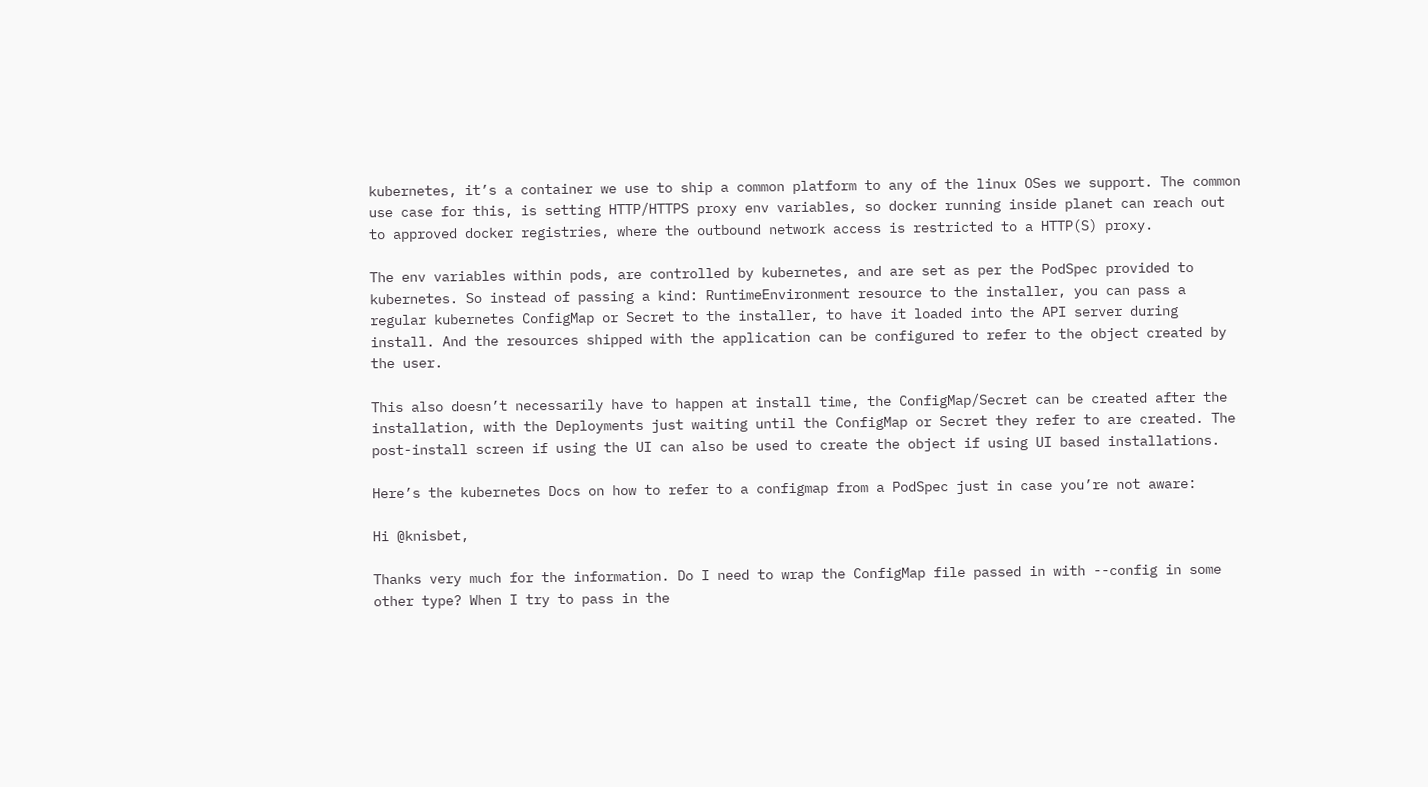kubernetes, it’s a container we use to ship a common platform to any of the linux OSes we support. The common use case for this, is setting HTTP/HTTPS proxy env variables, so docker running inside planet can reach out to approved docker registries, where the outbound network access is restricted to a HTTP(S) proxy.

The env variables within pods, are controlled by kubernetes, and are set as per the PodSpec provided to kubernetes. So instead of passing a kind: RuntimeEnvironment resource to the installer, you can pass a regular kubernetes ConfigMap or Secret to the installer, to have it loaded into the API server during install. And the resources shipped with the application can be configured to refer to the object created by the user.

This also doesn’t necessarily have to happen at install time, the ConfigMap/Secret can be created after the installation, with the Deployments just waiting until the ConfigMap or Secret they refer to are created. The post-install screen if using the UI can also be used to create the object if using UI based installations.

Here’s the kubernetes Docs on how to refer to a configmap from a PodSpec just in case you’re not aware:

Hi @knisbet,

Thanks very much for the information. Do I need to wrap the ConfigMap file passed in with --config in some other type? When I try to pass in the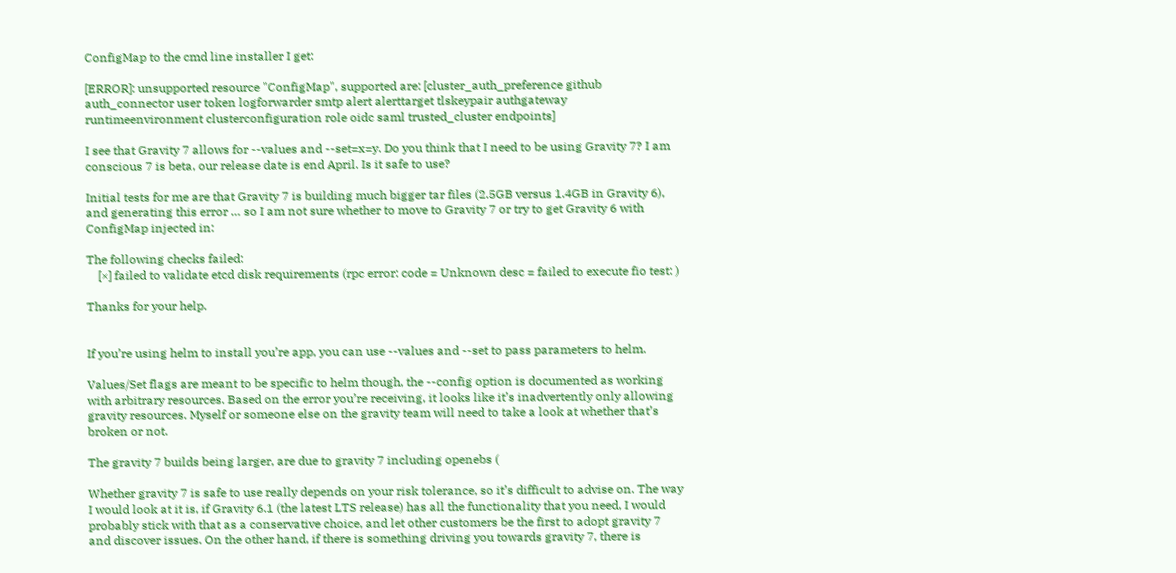ConfigMap to the cmd line installer I get:

[ERROR]: unsupported resource "ConfigMap", supported are: [cluster_auth_preference github auth_connector user token logforwarder smtp alert alerttarget tlskeypair authgateway runtimeenvironment clusterconfiguration role oidc saml trusted_cluster endpoints]

I see that Gravity 7 allows for --values and --set=x=y. Do you think that I need to be using Gravity 7? I am conscious 7 is beta, our release date is end April. Is it safe to use?

Initial tests for me are that Gravity 7 is building much bigger tar files (2.5GB versus 1.4GB in Gravity 6), and generating this error … so I am not sure whether to move to Gravity 7 or try to get Gravity 6 with ConfigMap injected in:

The following checks failed:
    [×] failed to validate etcd disk requirements (rpc error: code = Unknown desc = failed to execute fio test: )

Thanks for your help.


If you’re using helm to install you’re app, you can use --values and --set to pass parameters to helm.

Values/Set flags are meant to be specific to helm though, the --config option is documented as working with arbitrary resources. Based on the error you’re receiving, it looks like it’s inadvertently only allowing gravity resources. Myself or someone else on the gravity team will need to take a look at whether that’s broken or not.

The gravity 7 builds being larger, are due to gravity 7 including openebs (

Whether gravity 7 is safe to use really depends on your risk tolerance, so it’s difficult to advise on. The way I would look at it is, if Gravity 6.1 (the latest LTS release) has all the functionality that you need, I would probably stick with that as a conservative choice, and let other customers be the first to adopt gravity 7 and discover issues. On the other hand, if there is something driving you towards gravity 7, there is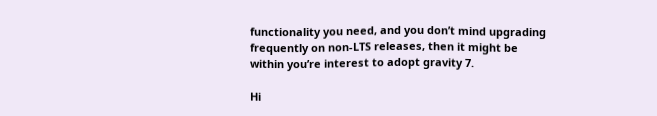functionality you need, and you don’t mind upgrading frequently on non-LTS releases, then it might be within you’re interest to adopt gravity 7.

Hi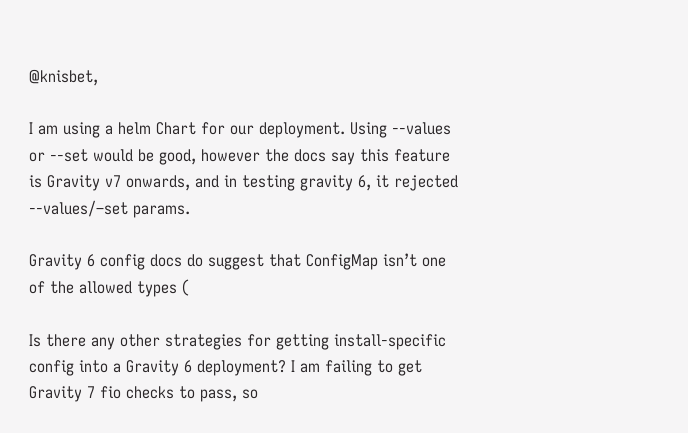@knisbet,

I am using a helm Chart for our deployment. Using --values or --set would be good, however the docs say this feature is Gravity v7 onwards, and in testing gravity 6, it rejected --values/–set params.

Gravity 6 config docs do suggest that ConfigMap isn’t one of the allowed types (

Is there any other strategies for getting install-specific config into a Gravity 6 deployment? I am failing to get Gravity 7 fio checks to pass, so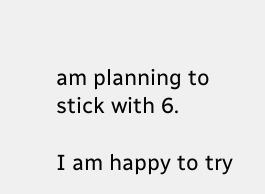am planning to stick with 6.

I am happy to try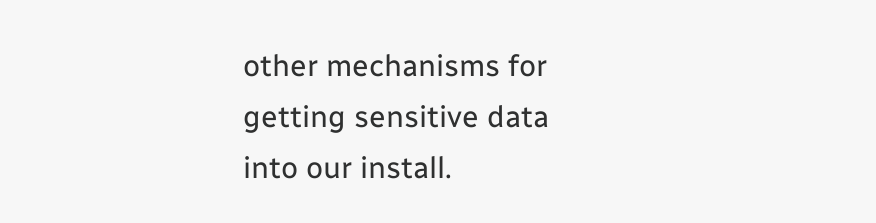other mechanisms for getting sensitive data into our install.